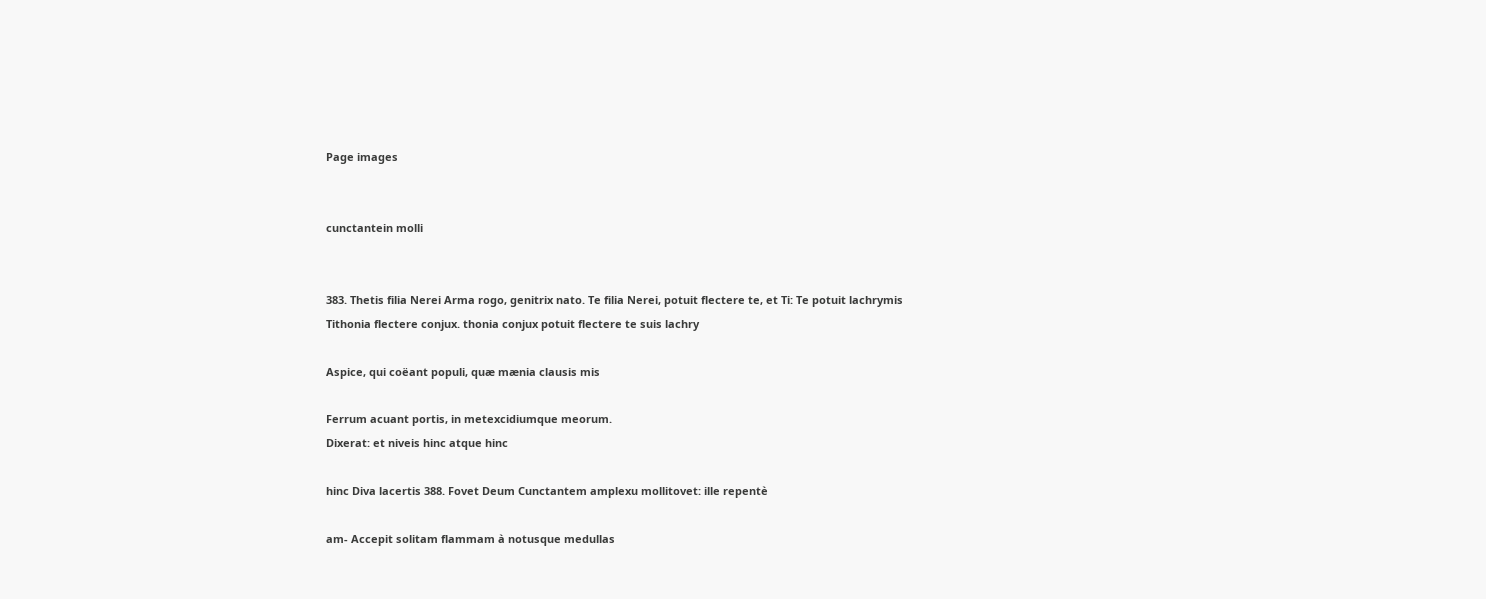Page images


cunctantein molli


383. Thetis filia Nerei Arma rogo, genitrix nato. Te filia Nerei, potuit flectere te, et Ti: Te potuit lachrymis Tithonia flectere conjux. thonia conjux potuit flectere te suis lachry

Aspice, qui coëant populi, quæ mænia clausis mis

Ferrum acuant portis, in metexcidiumque meorum.
Dixerat: et niveis hinc atque hinc

hinc Diva lacertis 388. Fovet Deum Cunctantem amplexu mollitovet: ille repentè

am- Accepit solitam flammam à notusque medullas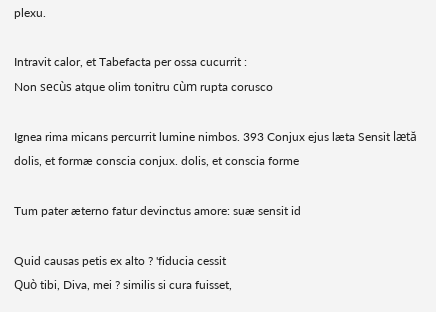plexu.

Intravit calor, et Tabefacta per ossa cucurrit :
Non secùs atque olim tonitru cùm rupta corusco

Ignea rima micans percurrit lumine nimbos. 393 Conjux ejus læta Sensit lætă dolis, et formæ conscia conjux. dolis, et conscia forme

Tum pater æterno fatur devinctus amore: suæ sensit id

Quid causas petis ex alto ? 'fiducia cessit
Quò tibi, Diva, mei ? similis si cura fuisset,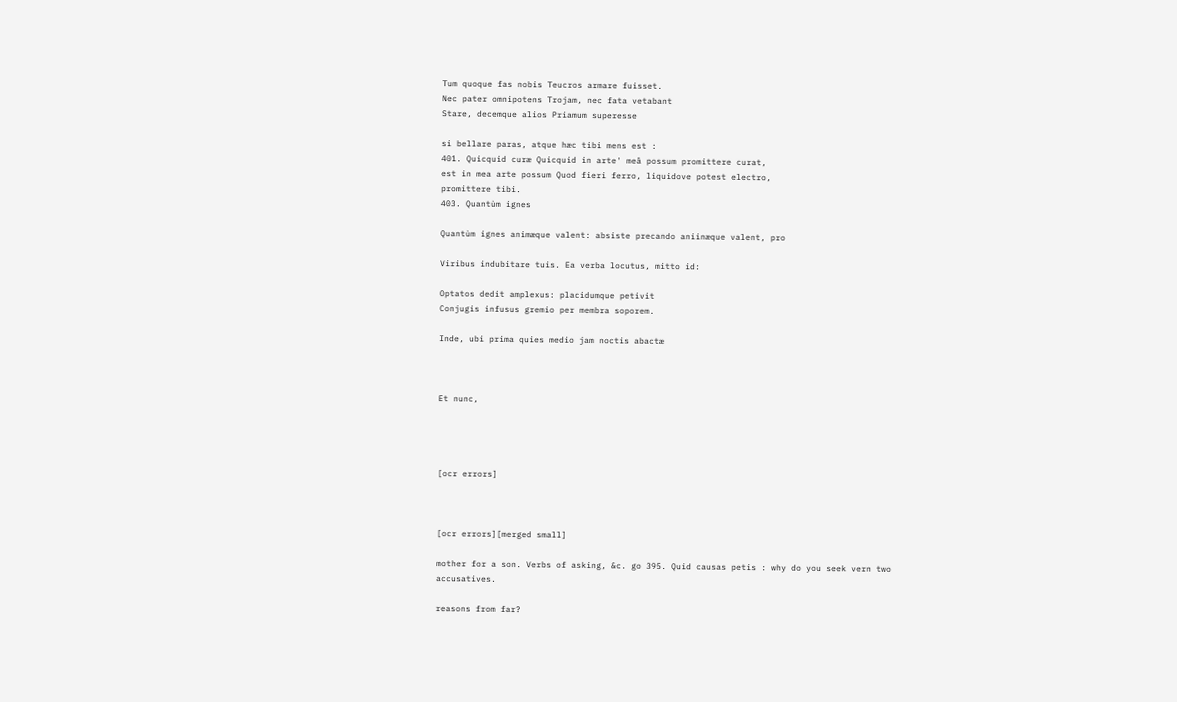Tum quoque fas nobis Teucros armare fuisset.
Nec pater omnipotens Trojam, nec fata vetabant
Stare, decemque alios Priamum superesse

si bellare paras, atque hæc tibi mens est :
401. Quicquid curæ Quicquid in arte' meâ possum promittere curat,
est in mea arte possum Quod fieri ferro, liquidove potest electro,
promittere tibi.
403. Quantùm ignes

Quantùm ignes animæque valent: absiste precando aniinæque valent, pro

Viribus indubitare tuis. Ea verba locutus, mitto id:

Optatos dedit amplexus: placidumque petivit
Conjugis infusus gremio per membra soporem.

Inde, ubi prima quies medio jam noctis abactæ



Et nunc,




[ocr errors]



[ocr errors][merged small]

mother for a son. Verbs of asking, &c. go 395. Quid causas petis : why do you seek vern two accusatives.

reasons from far?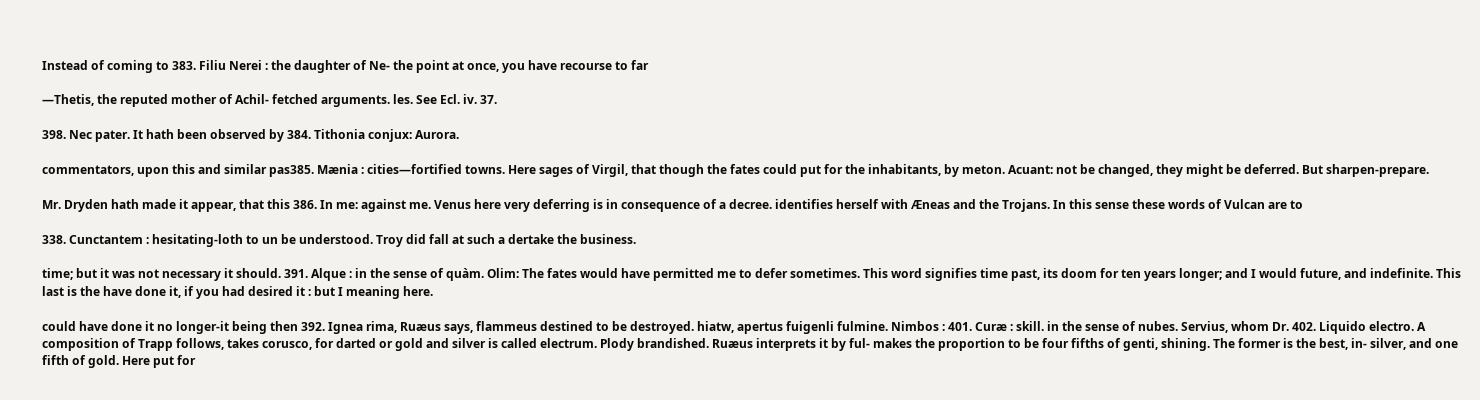Instead of coming to 383. Filiu Nerei : the daughter of Ne- the point at once, you have recourse to far

—Thetis, the reputed mother of Achil- fetched arguments. les. See Ecl. iv. 37.

398. Nec pater. It hath been observed by 384. Tithonia conjux: Aurora.

commentators, upon this and similar pas385. Mænia : cities—fortified towns. Here sages of Virgil, that though the fates could put for the inhabitants, by meton. Acuant: not be changed, they might be deferred. But sharpen-prepare.

Mr. Dryden hath made it appear, that this 386. In me: against me. Venus here very deferring is in consequence of a decree. identifies herself with Æneas and the Trojans. In this sense these words of Vulcan are to

338. Cunctantem : hesitating-loth to un be understood. Troy did fall at such a dertake the business.

time; but it was not necessary it should. 391. Alque : in the sense of quàm. Olim: The fates would have permitted me to defer sometimes. This word signifies time past, its doom for ten years longer; and I would future, and indefinite. This last is the have done it, if you had desired it : but I meaning here.

could have done it no longer-it being then 392. Ignea rima, Ruæus says, flammeus destined to be destroyed. hiatw, apertus fuigenli fulmine. Nimbos : 401. Curæ : skill. in the sense of nubes. Servius, whom Dr. 402. Liquido electro. A composition of Trapp follows, takes corusco, for darted or gold and silver is called electrum. Plody brandished. Ruæus interprets it by ful- makes the proportion to be four fifths of genti, shining. The former is the best, in- silver, and one fifth of gold. Here put for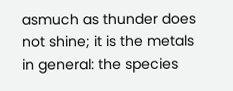asmuch as thunder does not shine; it is the metals in general: the species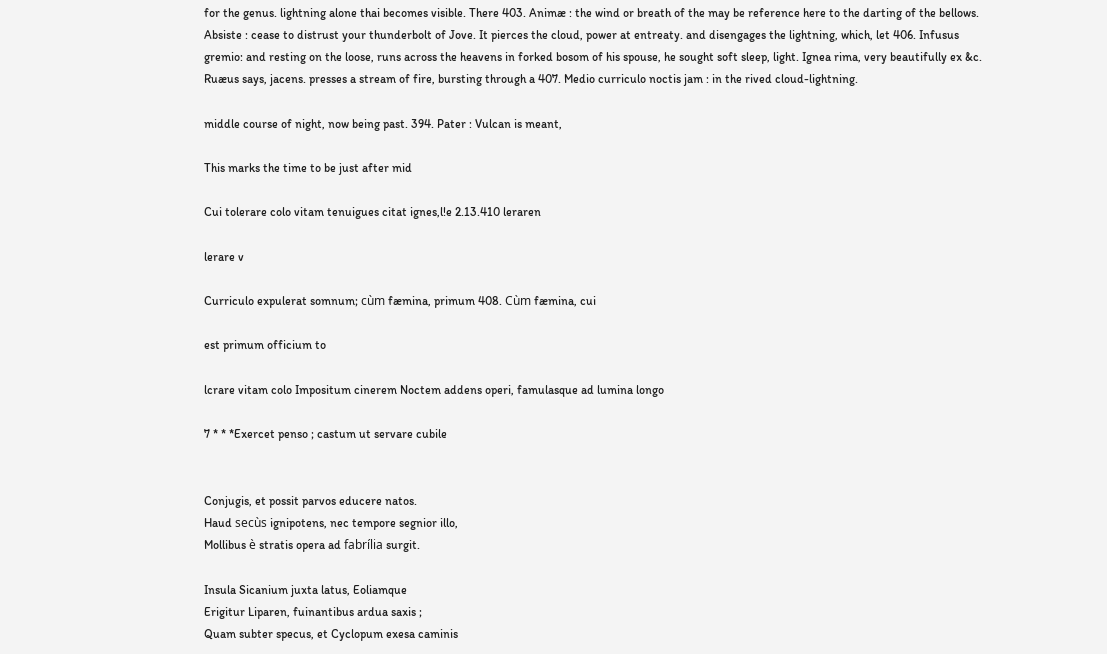for the genus. lightning alone thai becomes visible. There 403. Animæ : the wind or breath of the may be reference here to the darting of the bellows. Absiste : cease to distrust your thunderbolt of Jove. It pierces the cloud, power at entreaty. and disengages the lightning, which, let 406. Infusus gremio: and resting on the loose, runs across the heavens in forked bosom of his spouse, he sought soft sleep, light. Ignea rima, very beautifully ex &c. Ruæus says, jacens. presses a stream of fire, bursting through a 407. Medio curriculo noctis jam : in the rived cloud-lightning.

middle course of night, now being past. 394. Pater : Vulcan is meant,

This marks the time to be just after mid

Cui tolerare colo vitam tenuigues citat ignes,l!e 2.13.410 leraren

lerare v

Curriculo expulerat somnum; cùm fæmina, primum 408. Cùm fæmina, cui

est primum officium to

lcrare vitam colo Impositum cinerem Noctem addens operi, famulasque ad lumina longo

7 * * *Exercet penso ; castum ut servare cubile


Conjugis, et possit parvos educere natos.
Haud secùs ignipotens, nec tempore segnior illo,
Mollibus è stratis opera ad fabrília surgit.

Insula Sicanium juxta latus, Eoliamque
Erigitur Liparen, fuinantibus ardua saxis ;
Quam subter specus, et Cyclopum exesa caminis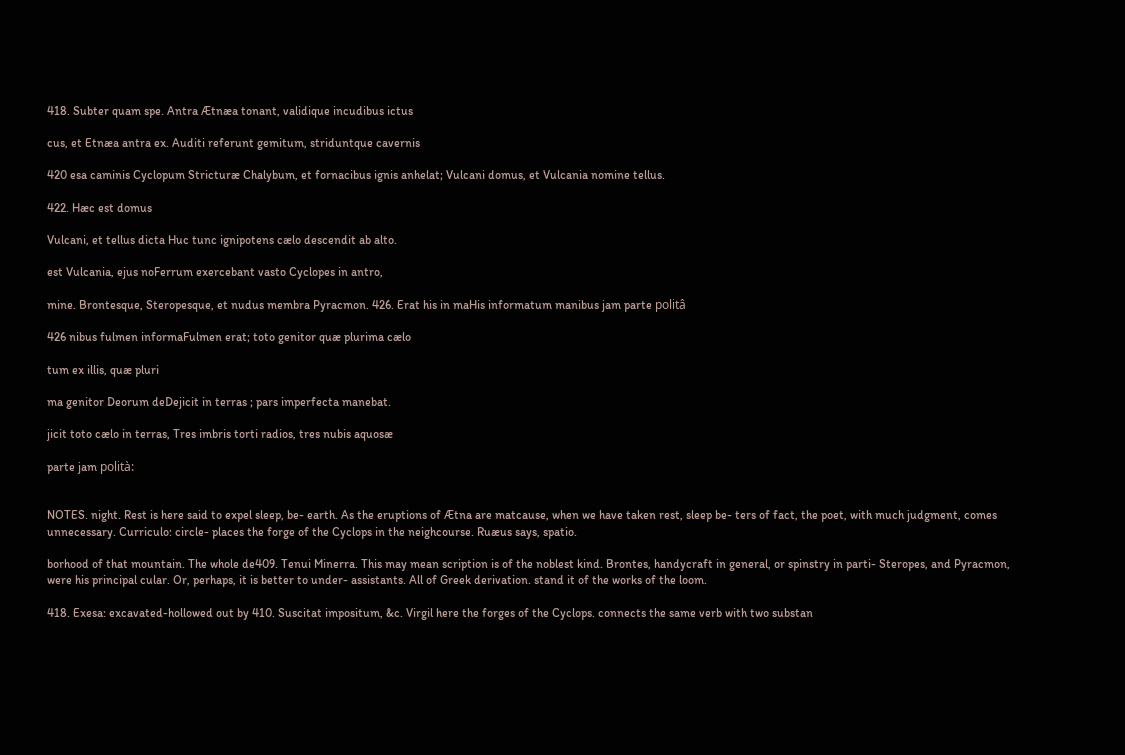418. Subter quam spe. Antra Ætnæa tonant, validique incudibus ictus

cus, et Etnæa antra ex. Auditi referunt gemitum, striduntque cavernis

420 esa caminis Cyclopum Stricturæ Chalybum, et fornacibus ignis anhelat; Vulcani domus, et Vulcania nomine tellus.

422. Hæc est domus

Vulcani, et tellus dicta Huc tunc ignipotens cælo descendit ab alto.

est Vulcania, ejus noFerrum exercebant vasto Cyclopes in antro,

mine. Brontesque, Steropesque, et nudus membra Pyracmon. 426. Erat his in maHis informatum manibus jam parte politâ

426 nibus fulmen informaFulmen erat; toto genitor quæ plurima cælo

tum ex illis, quæ pluri

ma genitor Deorum deDejicit in terras ; pars imperfecta manebat.

jicit toto cælo in terras, Tres imbris torti radios, tres nubis aquosæ

parte jam polità:


NOTES. night. Rest is here said to expel sleep, be- earth. As the eruptions of Ætna are matcause, when we have taken rest, sleep be- ters of fact, the poet, with much judgment, comes unnecessary. Curriculo: circle- places the forge of the Cyclops in the neighcourse. Ruæus says, spatio.

borhood of that mountain. The whole de409. Tenui Minerra. This may mean scription is of the noblest kind. Brontes, handycraft in general, or spinstry in parti- Steropes, and Pyracmon, were his principal cular. Or, perhaps, it is better to under- assistants. All of Greek derivation. stand it of the works of the loom.

418. Exesa: excavated-hollowed out by 410. Suscitat impositum, &c. Virgil here the forges of the Cyclops. connects the same verb with two substan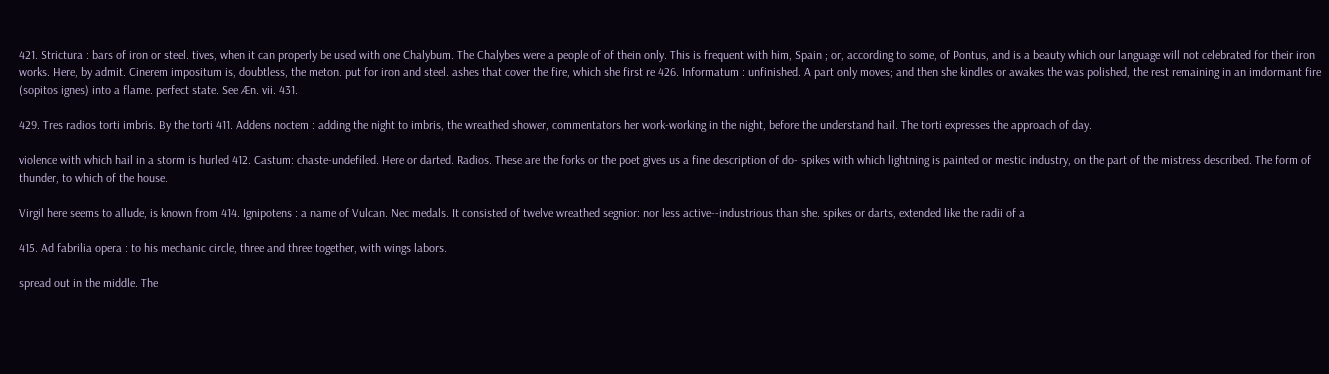421. Strictura : bars of iron or steel. tives, when it can properly be used with one Chalybum. The Chalybes were a people of of thein only. This is frequent with him, Spain ; or, according to some, of Pontus, and is a beauty which our language will not celebrated for their iron works. Here, by admit. Cinerem impositum is, doubtless, the meton. put for iron and steel. ashes that cover the fire, which she first re 426. Informatum : unfinished. A part only moves; and then she kindles or awakes the was polished, the rest remaining in an imdormant fire (sopitos ignes) into a flame. perfect state. See Æn. vii. 431.

429. Tres radios torti imbris. By the torti 411. Addens noctem : adding the night to imbris, the wreathed shower, commentators her work-working in the night, before the understand hail. The torti expresses the approach of day.

violence with which hail in a storm is hurled 412. Castum: chaste-undefiled. Here or darted. Radios. These are the forks or the poet gives us a fine description of do- spikes with which lightning is painted or mestic industry, on the part of the mistress described. The form of thunder, to which of the house.

Virgil here seems to allude, is known from 414. Ignipotens : a name of Vulcan. Nec medals. It consisted of twelve wreathed segnior: nor less active--industrious than she. spikes or darts, extended like the radii of a

415. Ad fabrilia opera : to his mechanic circle, three and three together, with wings labors.

spread out in the middle. The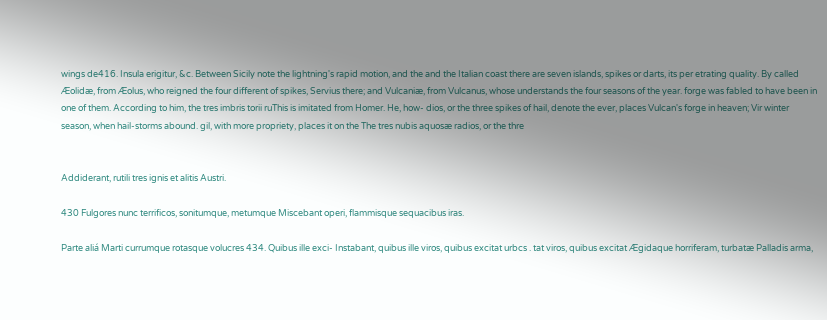wings de416. Insula erigitur, &c. Between Sicily note the lightning's rapid motion, and the and the Italian coast there are seven islands, spikes or darts, its per etrating quality. By called Æolidæ, from Æolus, who reigned the four different of spikes, Servius there; and Vulcaniæ, from Vulcanus, whose understands the four seasons of the year. forge was fabled to have been in one of them. According to him, the tres imbris torii ruThis is imitated from Homer. He, how- dios, or the three spikes of hail, denote the ever, places Vulcan's forge in heaven; Vir winter season, when hail-storms abound. gil, with more propriety, places it on the The tres nubis aquosæ radios, or the thre


Addiderant, rutili tres ignis et alitis Austri.

430 Fulgores nunc terrificos, sonitumque, metumque Miscebant operi, flammisque sequacibus iras.

Parte aliá Marti currumque rotasque volucres 434. Quibus ille exci- Instabant, quibus ille viros, quibus excitat urbcs . tat viros, quibus excitat Ægidaque horriferam, turbatæ Palladis arma,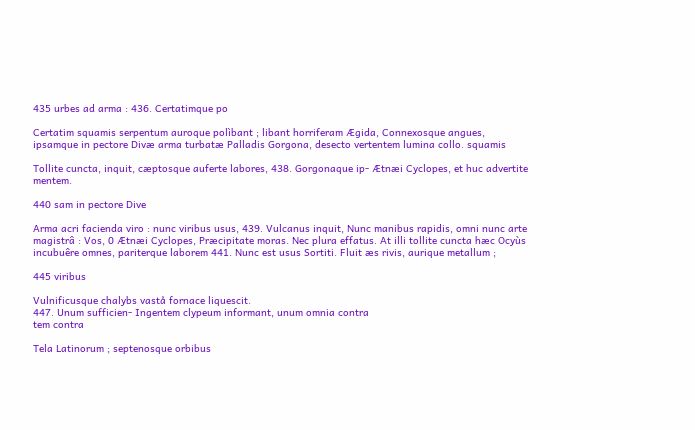435 urbes ad arma : 436. Certatimque po

Certatim squamis serpentum auroque polìbant ; libant horriferam Ægida, Connexosque angues, ipsamque in pectore Divæ arma turbatæ Palladis Gorgona, desecto vertentem lumina collo. squamis

Tollite cuncta, inquit, cæptosque auferte labores, 438. Gorgonaque ip- Ætnæi Cyclopes, et huc advertite mentem.

440 sam in pectore Dive

Arma acri facienda viro : nunc viribus usus, 439. Vulcanus inquit, Nunc manibus rapidis, omni nunc arte magistrâ : Vos, 0 Ætnæi Cyclopes, Præcipitate moras. Nec plura effatus. At illi tollite cuncta hæc Ocyùs incubuêre omnes, pariterque laborem 441. Nunc est usus Sortiti. Fluit æs rivis, aurique metallum ;

445 viribus

Vulnificusque chalybs vastå fornace liquescit.
447. Unum sufficien- Ingentem clypeum informant, unum omnia contra
tem contra

Tela Latinorum ; septenosque orbibus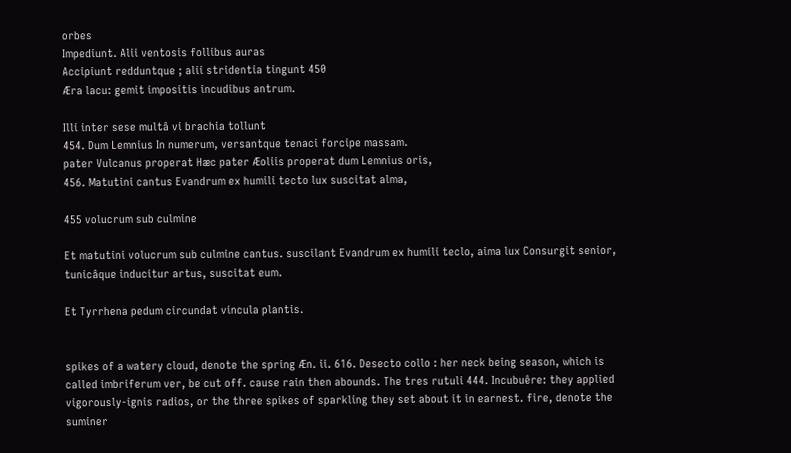orbes
Impediunt. Alii ventosis follibus auras
Accipiunt redduntque ; alii stridentia tingunt 450
Æra lacu: gemit impositis incudibus antrum.

Illi inter sese multâ vi brachia tollunt
454. Dum Lemnius In numerum, versantque tenaci forcipe massam.
pater Vulcanus properat Hæc pater Æoliis properat dum Lemnius oris,
456. Matutini cantus Evandrum ex humili tecto lux suscitat alma,

455 volucrum sub culmine

Et matutini volucrum sub culmine cantus. suscilant Evandrum ex humili teclo, aima lux Consurgit senior, tunicâque inducitur artus, suscitat eum.

Et Tyrrhena pedum circundat vincula plantis.


spikes of a watery cloud, denote the spring Æn. ii. 616. Desecto collo : her neck being season, which is called imbriferum ver, be cut off. cause rain then abounds. The tres rutuli 444. Incubuêre: they applied vigorously-ignis radios, or the three spikes of sparkling they set about it in earnest. fire, denote the suminer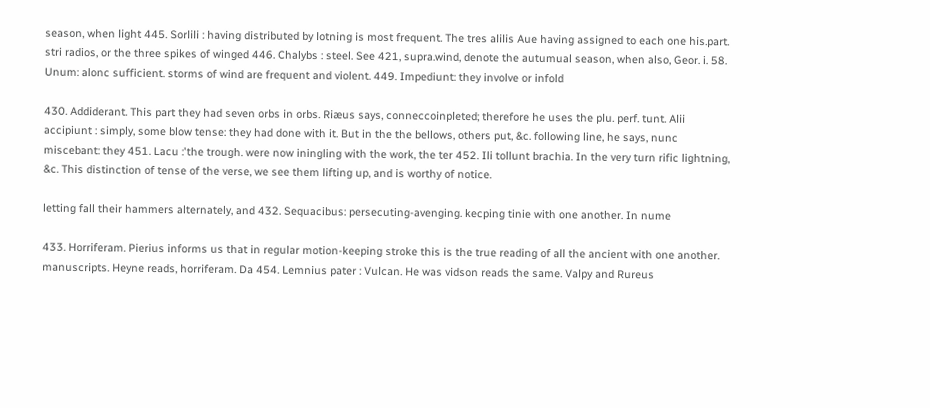season, when light 445. Sorlili : having distributed by lotning is most frequent. The tres alilis Aue having assigned to each one his.part. stri radios, or the three spikes of winged 446. Chalybs : steel. See 421, supra.wind, denote the autumual season, when also, Geor. i. 58. Unum: alonc sufficient. storms of wind are frequent and violent. 449. Impediunt: they involve or infold

430. Addiderant. This part they had seven orbs in orbs. Riæus says, conneccoinpleted; therefore he uses the plu. perf. tunt. Alii accipiunt : simply, some blow tense: they had done with it. But in the the bellows, others put, &c. following line, he says, nunc miscebant: they 451. Lacu :'the trough. were now iningling with the work, the ter 452. Ili tollunt brachia. In the very turn rific lightning, &c. This distinction of tense of the verse, we see them lifting up, and is worthy of notice.

letting fall their hammers alternately, and 432. Sequacibus: persecuting-avenging. kecping tinie with one another. In nume

433. Horriferam. Pierius informs us that in regular motion-keeping stroke this is the true reading of all the ancient with one another. manuscripts. Heyne reads, horriferam. Da 454. Lemnius pater : Vulcan. He was vidson reads the same. Valpy and Rureus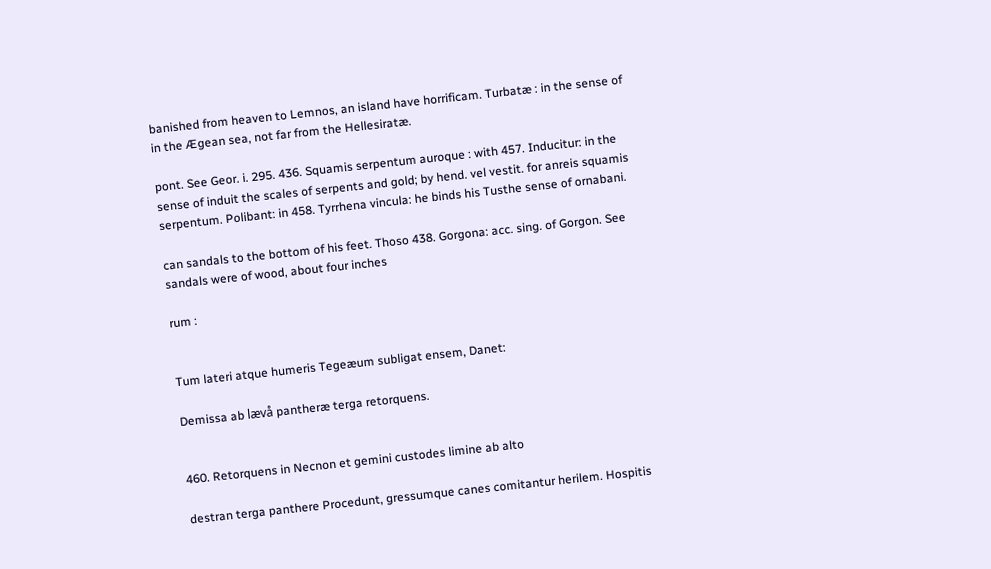banished from heaven to Lemnos, an island have horrificam. Turbatæ : in the sense of in the Ægean sea, not far from the Hellesiratæ.

pont. See Geor. i. 295. 436. Squamis serpentum auroque : with 457. Inducitur: in the sense of induit the scales of serpents and gold; by hend. vel vestit. for anreis squamis serpentum. Polibant: in 458. Tyrrhena vincula: he binds his Tusthe sense of ornabani.

can sandals to the bottom of his feet. Thoso 438. Gorgona: acc. sing. of Gorgon. See sandals were of wood, about four inches

rum :


Tum lateri atque humeris Tegeæum subligat ensem, Danet:

Demissa ab lævå pantheræ terga retorquens.


460. Retorquens in Necnon et gemini custodes limine ab alto

destran terga panthere Procedunt, gressumque canes comitantur herilem. Hospitis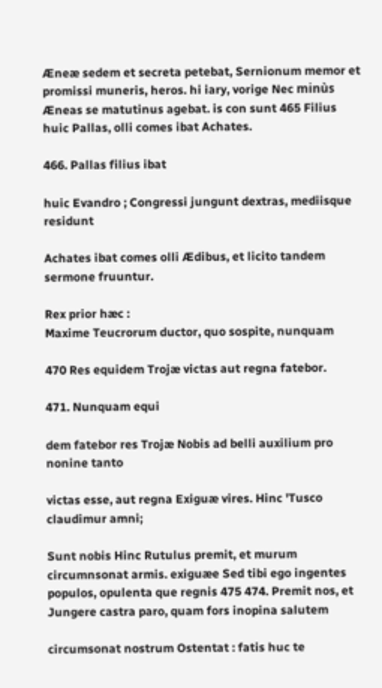Æneæ sedem et secreta petebat, Sernionum memor et promissi muneris, heros. hi iary, vorige Nec minùs Æneas se matutinus agebat. is con sunt 465 Filius huic Pallas, olli comes ibat Achates.

466. Pallas filius ibat

huic Evandro ; Congressi jungunt dextras, mediisque residunt

Achates ibat comes olli Ædibus, et licito tandem sermone fruuntur.

Rex prior hæc :
Maxime Teucrorum ductor, quo sospite, nunquam

470 Res equidem Trojæ victas aut regna fatebor.

471. Nunquam equi

dem fatebor res Trojæ Nobis ad belli auxilium pro nonine tanto

victas esse, aut regna Exiguæ vires. Hinc 'Tusco claudimur amni;

Sunt nobis Hinc Rutulus premit, et murum circumnsonat armis. exiguæe Sed tibi ego ingentes populos, opulenta que regnis 475 474. Premit nos, et Jungere castra paro, quam fors inopina salutem

circumsonat nostrum Ostentat : fatis huc te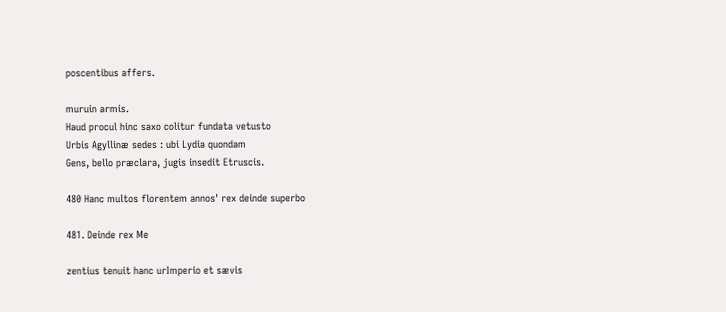poscentibus affers.

muruin armis.
Haud procul hinc saxo colitur fundata vetusto
Urbis Agyllinæ sedes : ubi Lydia quondam
Gens, bello præclara, jugis insedit Etruscis.

480 Hanc multos florentem annos' rex deinde superbo

481. Deinde rex Me

zentius tenuit hanc urImperio et sævis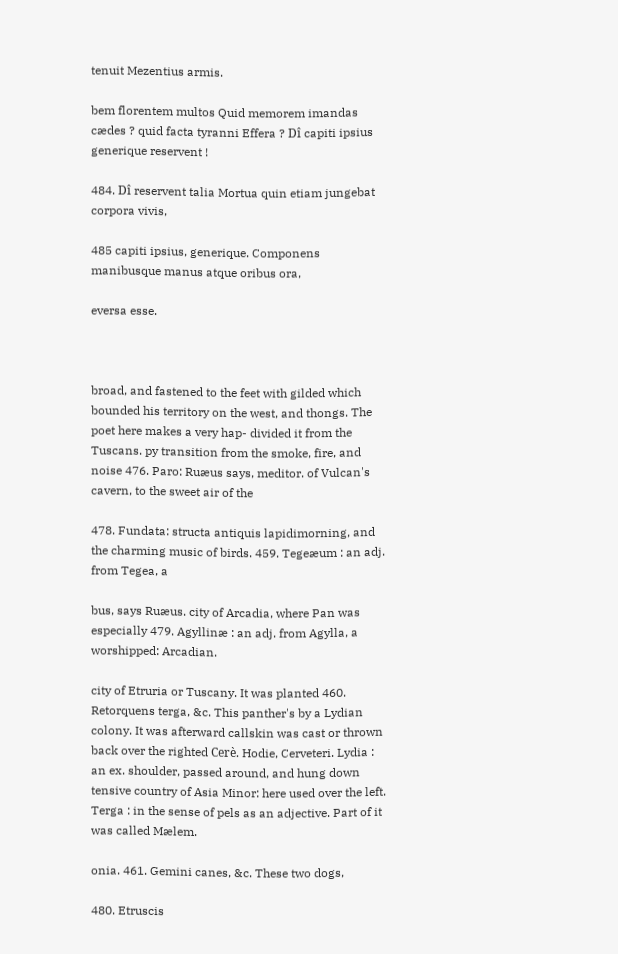tenuit Mezentius armis.

bem florentem multos Quid memorem imandas cædes ? quid facta tyranni Effera ? Dî capiti ipsius generique reservent !

484. Dî reservent talia Mortua quin etiam jungebat corpora vivis,

485 capiti ipsius, generique. Componens manibusque manus atque oribus ora,

eversa esse.



broad, and fastened to the feet with gilded which bounded his territory on the west, and thongs. The poet here makes a very hap- divided it from the Tuscans. py transition from the smoke, fire, and noise 476. Paro: Ruæus says, meditor. of Vulcan's cavern, to the sweet air of the

478. Fundata: structa antiquis lapidimorning, and the charming music of birds. 459. Tegeæum : an adj. from Tegea, a

bus, says Ruæus. city of Arcadia, where Pan was especially 479. Agyllinæ : an adj. from Agylla, a worshipped: Arcadian.

city of Etruria or Tuscany. It was planted 460. Retorquens terga, &c. This panther's by a Lydian colony. It was afterward callskin was cast or thrown back over the righted Cerè. Hodie, Cerveteri. Lydia : an ex. shoulder, passed around, and hung down tensive country of Asia Minor: here used over the left. Terga : in the sense of pels as an adjective. Part of it was called Mælem.

onia. 461. Gemini canes, &c. These two dogs,

480. Etruscis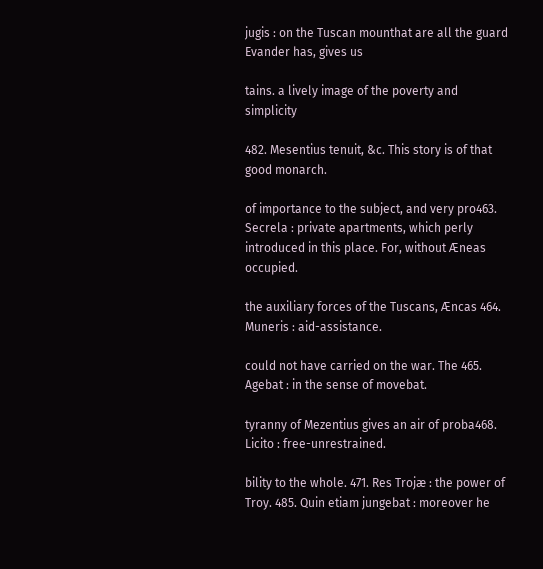jugis : on the Tuscan mounthat are all the guard Evander has, gives us

tains. a lively image of the poverty and simplicity

482. Mesentius tenuit, &c. This story is of that good monarch.

of importance to the subject, and very pro463. Secrela : private apartments, which perly introduced in this place. For, without Æneas occupied.

the auxiliary forces of the Tuscans, Æncas 464. Muneris : aid-assistance.

could not have carried on the war. The 465. Agebat : in the sense of movebat.

tyranny of Mezentius gives an air of proba468. Licito : free-unrestrained.

bility to the whole. 471. Res Trojæ : the power of Troy. 485. Quin etiam jungebat : moreover he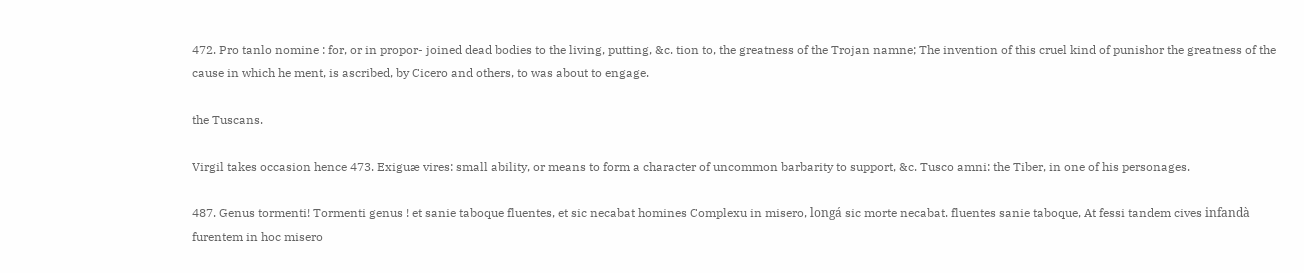472. Pro tanlo nomine : for, or in propor- joined dead bodies to the living, putting, &c. tion to, the greatness of the Trojan namne; The invention of this cruel kind of punishor the greatness of the cause in which he ment, is ascribed, by Cicero and others, to was about to engage.

the Tuscans.

Virgil takes occasion hence 473. Exiguæ vires: small ability, or means to form a character of uncommon barbarity to support, &c. Tusco amni: the Tiber, in one of his personages.

487. Genus tormenti! Tormenti genus ! et sanie taboque fluentes, et sic necabat homines Complexu in misero, longá sic morte necabat. fluentes sanie taboque, At fessi tandem cives infandà furentem in hoc misero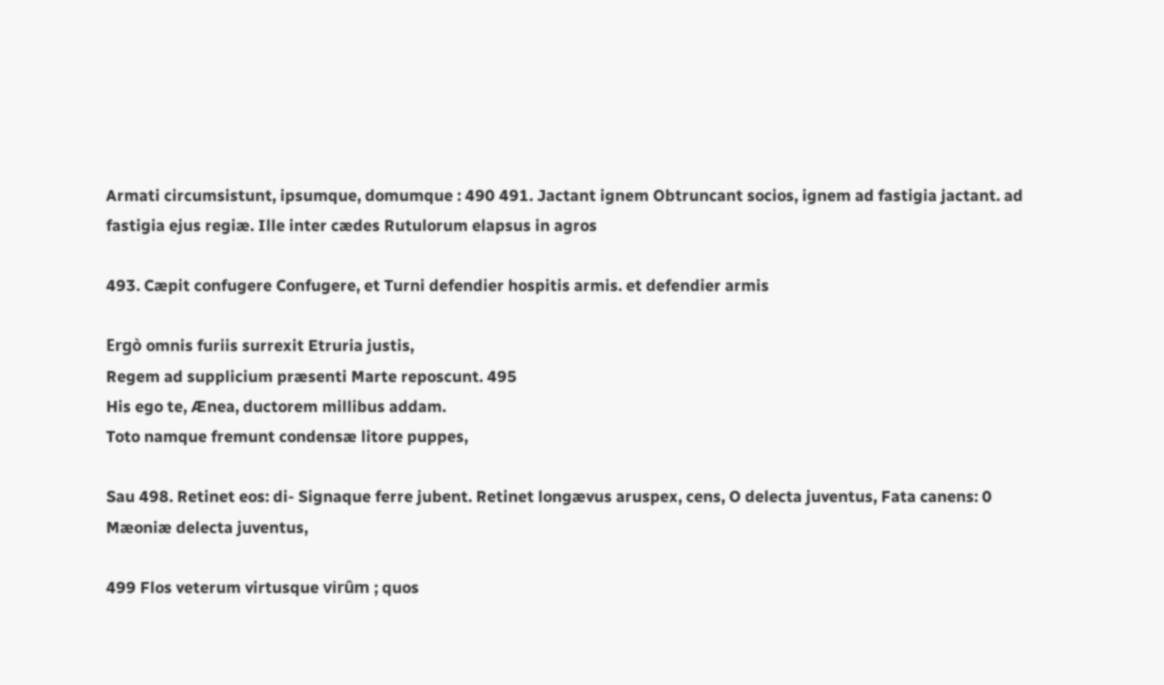Armati circumsistunt, ipsumque, domumque : 490 491. Jactant ignem Obtruncant socios, ignem ad fastigia jactant. ad fastigia ejus regiæ. Ille inter cædes Rutulorum elapsus in agros

493. Cæpit confugere Confugere, et Turni defendier hospitis armis. et defendier armis

Ergò omnis furiis surrexit Etruria justis,
Regem ad supplicium præsenti Marte reposcunt. 495
His ego te, Ænea, ductorem millibus addam.
Toto namque fremunt condensæ litore puppes,

Sau 498. Retinet eos: di- Signaque ferre jubent. Retinet longævus aruspex, cens, O delecta juventus, Fata canens: 0 Mæoniæ delecta juventus,

499 Flos veterum virtusque virûm ; quos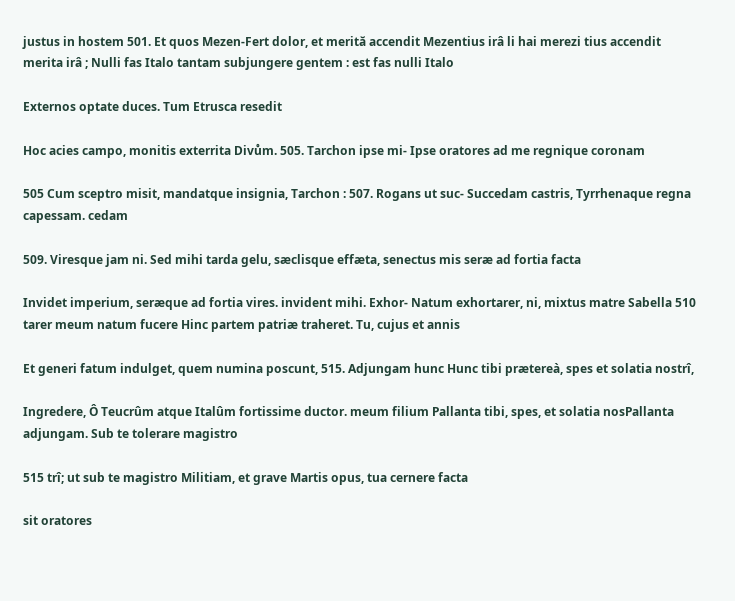justus in hostem 501. Et quos Mezen-Fert dolor, et merită accendit Mezentius irâ li hai merezi tius accendit merita irâ ; Nulli fas Italo tantam subjungere gentem : est fas nulli Italo

Externos optate duces. Tum Etrusca resedit

Hoc acies campo, monitis exterrita Divům. 505. Tarchon ipse mi- Ipse oratores ad me regnique coronam

505 Cum sceptro misit, mandatque insignia, Tarchon : 507. Rogans ut suc- Succedam castris, Tyrrhenaque regna capessam. cedam

509. Viresque jam ni. Sed mihi tarda gelu, sæclisque effæta, senectus mis seræ ad fortia facta

Invidet imperium, seræque ad fortia vires. invident mihi. Exhor- Natum exhortarer, ni, mixtus matre Sabella 510 tarer meum natum fucere Hinc partem patriæ traheret. Tu, cujus et annis

Et generi fatum indulget, quem numina poscunt, 515. Adjungam hunc Hunc tibi prætereà, spes et solatia nostrî,

Ingredere, Ô Teucrûm atque Italûm fortissime ductor. meum filium Pallanta tibi, spes, et solatia nosPallanta adjungam. Sub te tolerare magistro

515 trî; ut sub te magistro Militiam, et grave Martis opus, tua cernere facta

sit oratores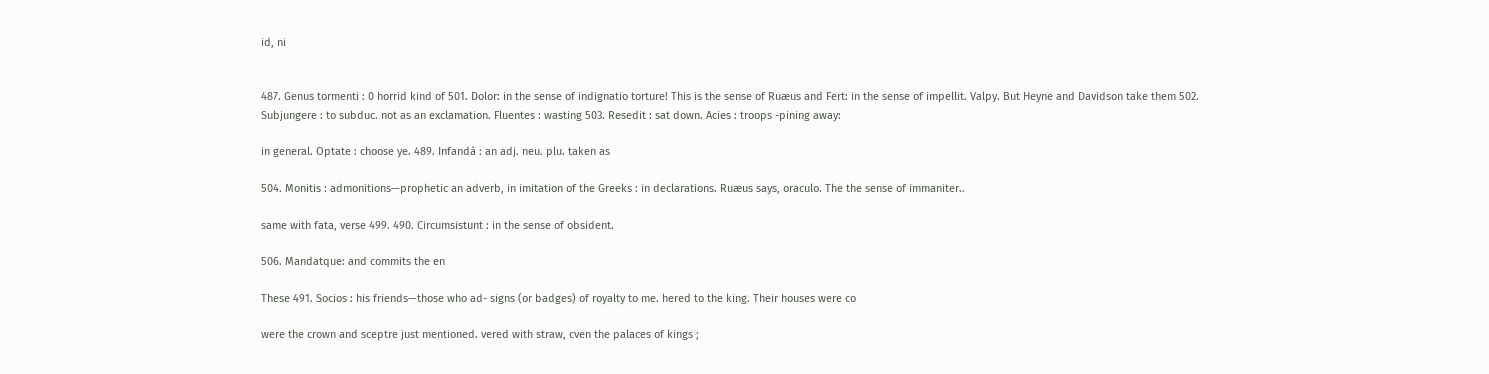id, ni


487. Genus tormenti : 0 horrid kind of 501. Dolor: in the sense of indignatio torture! This is the sense of Ruæus and Fert: in the sense of impellit. Valpy. But Heyne and Davidson take them 502. Subjungere : to subduc. not as an exclamation. Fluentes : wasting 503. Resedit : sat down. Acies : troops -pining away:

in general. Optate : choose ye. 489. Infandà : an adj. neu. plu. taken as

504. Monitis : admonitions—prophetic an adverb, in imitation of the Greeks : in declarations. Ruæus says, oraculo. The the sense of immaniter..

same with fata, verse 499. 490. Circumsistunt : in the sense of obsident.

506. Mandatque: and commits the en

These 491. Socios : his friends—those who ad- signs (or badges) of royalty to me. hered to the king. Their houses were co

were the crown and sceptre just mentioned. vered with straw, cven the palaces of kings ;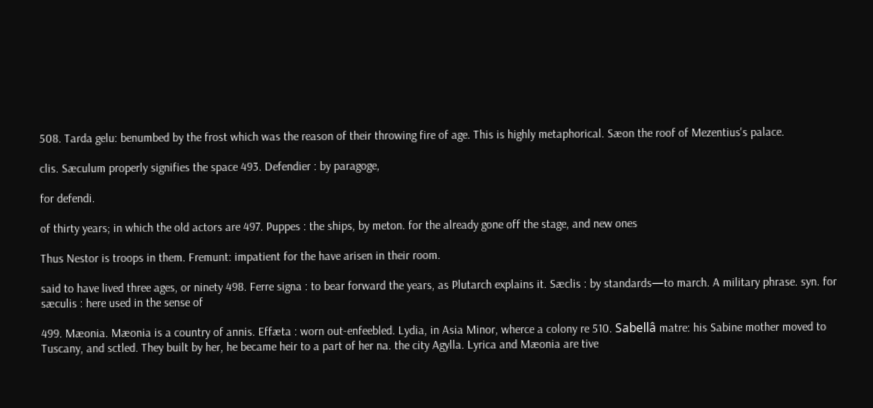508. Tarda gelu: benumbed by the frost which was the reason of their throwing fire of age. This is highly metaphorical. Sæon the roof of Mezentius's palace.

clis. Sæculum properly signifies the space 493. Defendier : by paragoge,

for defendi.

of thirty years; in which the old actors are 497. Puppes : the ships, by meton. for the already gone off the stage, and new ones

Thus Nestor is troops in them. Fremunt: impatient for the have arisen in their room.

said to have lived three ages, or ninety 498. Ferre signa : to bear forward the years, as Plutarch explains it. Sæclis : by standards—to march. A military phrase. syn. for sæculis : here used in the sense of

499. Mæonia. Mæonia is a country of annis. Effæta : worn out-enfeebled. Lydia, in Asia Minor, wherce a colony re 510. Sabellâ matre: his Sabine mother moved to Tuscany, and sctled. They built by her, he became heir to a part of her na. the city Agylla. Lyrica and Mæonia are tive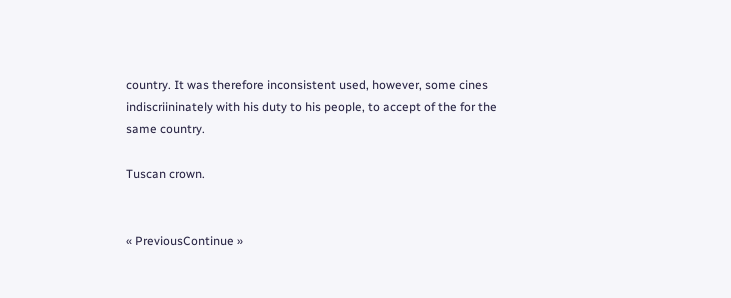country. It was therefore inconsistent used, however, some cines indiscriininately with his duty to his people, to accept of the for the same country.

Tuscan crown.


« PreviousContinue »